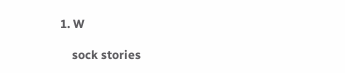1. W

    sock stories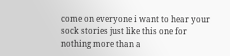come on everyone i want to hear your sock stories just like this one for nothing more than a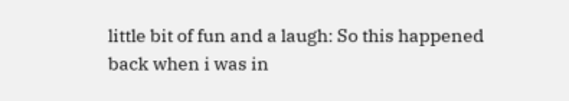little bit of fun and a laugh: So this happened back when i was in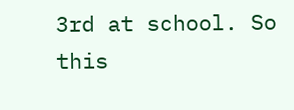3rd at school. So this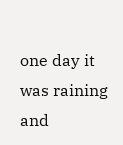one day it was raining and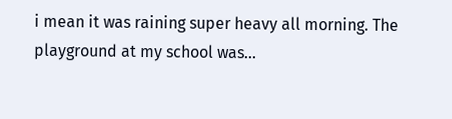i mean it was raining super heavy all morning. The playground at my school was...